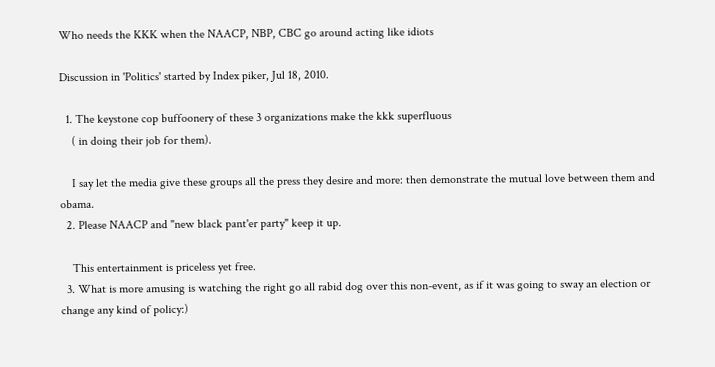Who needs the KKK when the NAACP, NBP, CBC go around acting like idiots

Discussion in 'Politics' started by Index piker, Jul 18, 2010.

  1. The keystone cop buffoonery of these 3 organizations make the kkk superfluous
    ( in doing their job for them).

    I say let the media give these groups all the press they desire and more: then demonstrate the mutual love between them and obama.
  2. Please NAACP and "new black pant'er party" keep it up.

    This entertainment is priceless yet free.
  3. What is more amusing is watching the right go all rabid dog over this non-event, as if it was going to sway an election or change any kind of policy:)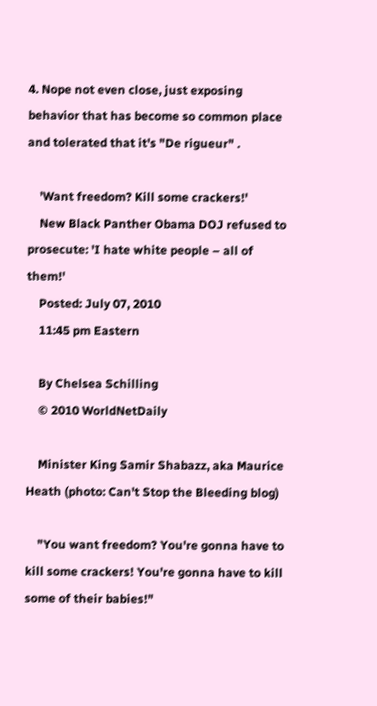4. Nope not even close, just exposing behavior that has become so common place and tolerated that it's "De rigueur" .

    'Want freedom? Kill some crackers!'
    New Black Panther Obama DOJ refused to prosecute: 'I hate white people – all of them!'
    Posted: July 07, 2010
    11:45 pm Eastern

    By Chelsea Schilling
    © 2010 WorldNetDaily

    Minister King Samir Shabazz, aka Maurice Heath (photo: Can't Stop the Bleeding blog)

    "You want freedom? You're gonna have to kill some crackers! You're gonna have to kill some of their babies!"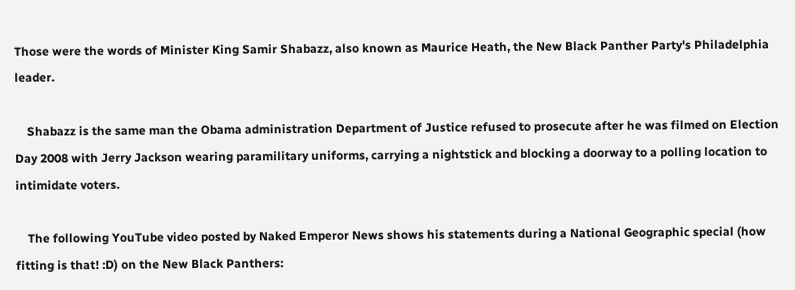Those were the words of Minister King Samir Shabazz, also known as Maurice Heath, the New Black Panther Party's Philadelphia leader.

    Shabazz is the same man the Obama administration Department of Justice refused to prosecute after he was filmed on Election Day 2008 with Jerry Jackson wearing paramilitary uniforms, carrying a nightstick and blocking a doorway to a polling location to intimidate voters.

    The following YouTube video posted by Naked Emperor News shows his statements during a National Geographic special (how fitting is that! :D) on the New Black Panthers: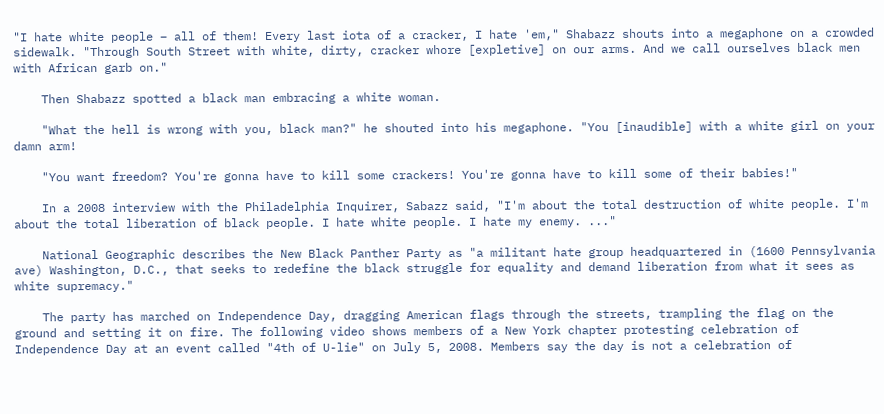"I hate white people – all of them! Every last iota of a cracker, I hate 'em," Shabazz shouts into a megaphone on a crowded sidewalk. "Through South Street with white, dirty, cracker whore [expletive] on our arms. And we call ourselves black men with African garb on."

    Then Shabazz spotted a black man embracing a white woman.

    "What the hell is wrong with you, black man?" he shouted into his megaphone. "You [inaudible] with a white girl on your damn arm!

    "You want freedom? You're gonna have to kill some crackers! You're gonna have to kill some of their babies!"

    In a 2008 interview with the Philadelphia Inquirer, Sabazz said, "I'm about the total destruction of white people. I'm about the total liberation of black people. I hate white people. I hate my enemy. ..."

    National Geographic describes the New Black Panther Party as "a militant hate group headquartered in (1600 Pennsylvania ave) Washington, D.C., that seeks to redefine the black struggle for equality and demand liberation from what it sees as white supremacy."

    The party has marched on Independence Day, dragging American flags through the streets, trampling the flag on the ground and setting it on fire. The following video shows members of a New York chapter protesting celebration of Independence Day at an event called "4th of U-lie" on July 5, 2008. Members say the day is not a celebration of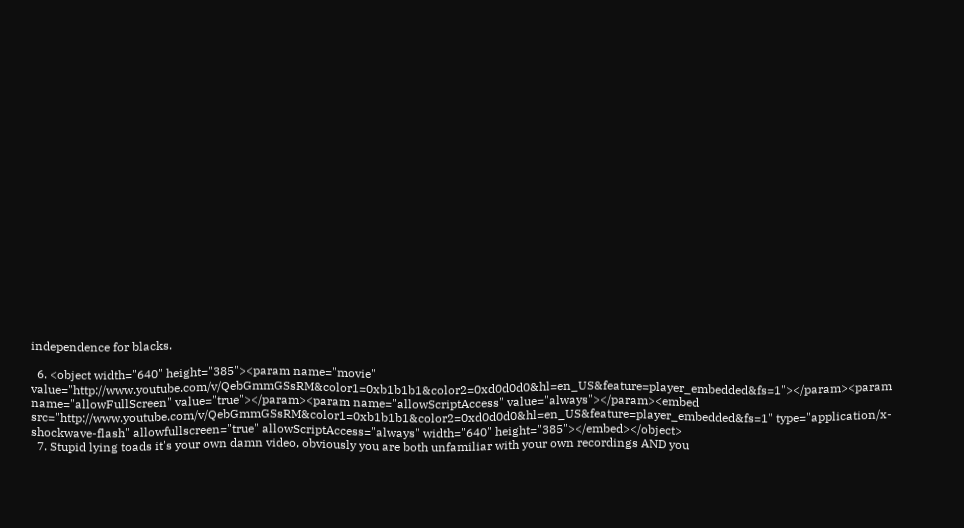independence for blacks.

  6. <object width="640" height="385"><param name="movie" value="http://www.youtube.com/v/QebGmmGSsRM&color1=0xb1b1b1&color2=0xd0d0d0&hl=en_US&feature=player_embedded&fs=1"></param><param name="allowFullScreen" value="true"></param><param name="allowScriptAccess" value="always"></param><embed src="http://www.youtube.com/v/QebGmmGSsRM&color1=0xb1b1b1&color2=0xd0d0d0&hl=en_US&feature=player_embedded&fs=1" type="application/x-shockwave-flash" allowfullscreen="true" allowScriptAccess="always" width="640" height="385"></embed></object>
  7. Stupid lying toads it's your own damn video, obviously you are both unfamiliar with your own recordings AND you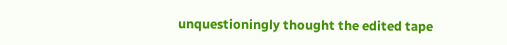unquestioningly thought the edited tape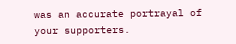was an accurate portrayal of your supporters.